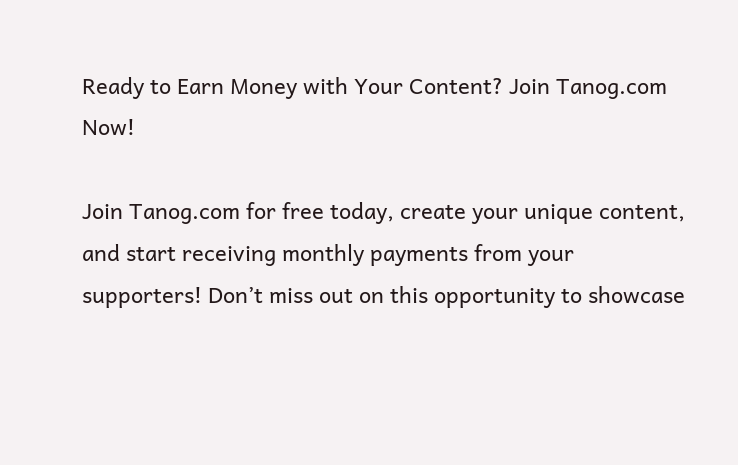Ready to Earn Money with Your Content? Join Tanog.com Now!

Join Tanog.com for free today, create your unique content, and start receiving monthly payments from your supporters! Don’t miss out on this opportunity to showcase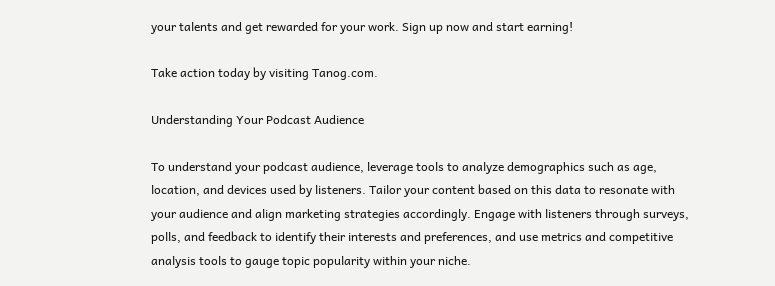your talents and get rewarded for your work. Sign up now and start earning!

Take action today by visiting Tanog.com.

Understanding Your Podcast Audience

To understand your podcast audience, leverage tools to analyze demographics such as age, location, and devices used by listeners. Tailor your content based on this data to resonate with your audience and align marketing strategies accordingly. Engage with listeners through surveys, polls, and feedback to identify their interests and preferences, and use metrics and competitive analysis tools to gauge topic popularity within your niche.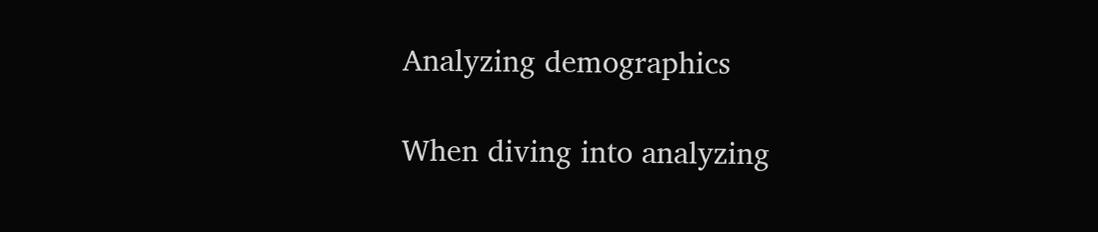Analyzing demographics

When diving into analyzing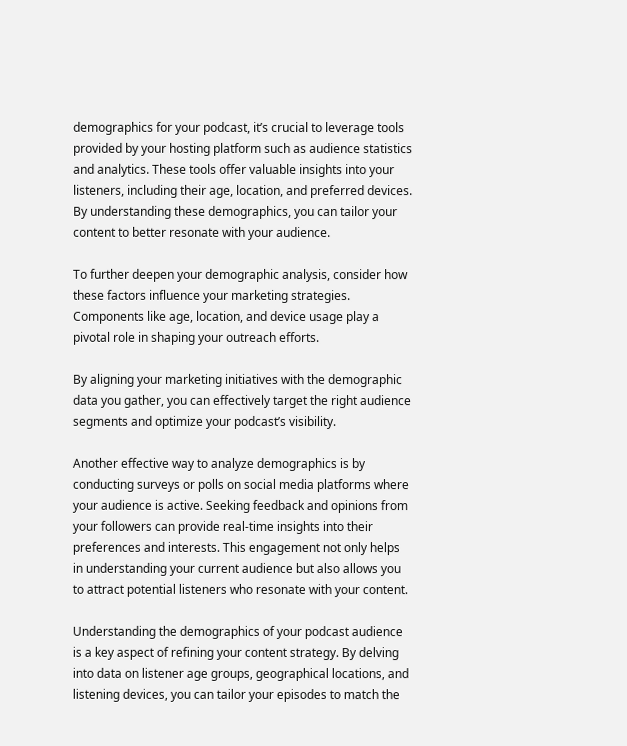demographics for your podcast, it’s crucial to leverage tools provided by your hosting platform such as audience statistics and analytics. These tools offer valuable insights into your listeners, including their age, location, and preferred devices. By understanding these demographics, you can tailor your content to better resonate with your audience.

To further deepen your demographic analysis, consider how these factors influence your marketing strategies. Components like age, location, and device usage play a pivotal role in shaping your outreach efforts.

By aligning your marketing initiatives with the demographic data you gather, you can effectively target the right audience segments and optimize your podcast’s visibility.

Another effective way to analyze demographics is by conducting surveys or polls on social media platforms where your audience is active. Seeking feedback and opinions from your followers can provide real-time insights into their preferences and interests. This engagement not only helps in understanding your current audience but also allows you to attract potential listeners who resonate with your content.

Understanding the demographics of your podcast audience is a key aspect of refining your content strategy. By delving into data on listener age groups, geographical locations, and listening devices, you can tailor your episodes to match the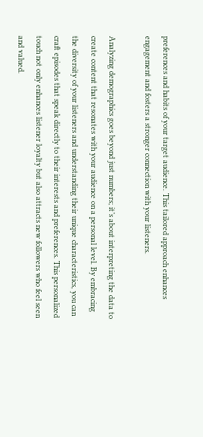preferences and habits of your target audience. This tailored approach enhances engagement and fosters a stronger connection with your listeners.

Analyzing demographics goes beyond just numbers; it’s about interpreting the data to create content that resonates with your audience on a personal level. By embracing the diversity of your listeners and understanding their unique characteristics, you can craft episodes that speak directly to their interests and preferences. This personalized touch not only enhances listener loyalty but also attracts new followers who feel seen and valued.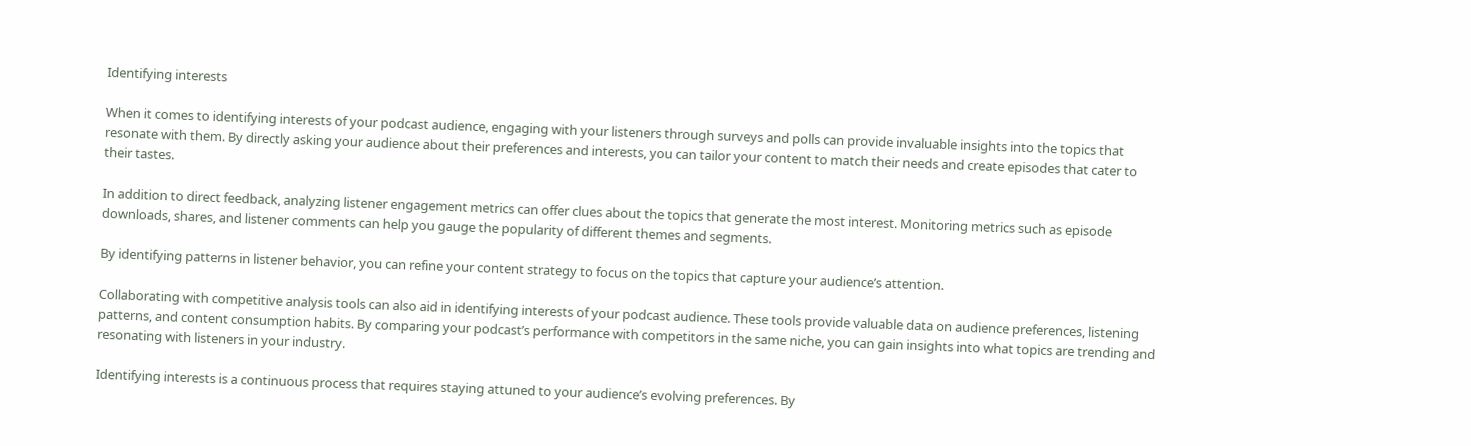Identifying interests

When it comes to identifying interests of your podcast audience, engaging with your listeners through surveys and polls can provide invaluable insights into the topics that resonate with them. By directly asking your audience about their preferences and interests, you can tailor your content to match their needs and create episodes that cater to their tastes.

In addition to direct feedback, analyzing listener engagement metrics can offer clues about the topics that generate the most interest. Monitoring metrics such as episode downloads, shares, and listener comments can help you gauge the popularity of different themes and segments.

By identifying patterns in listener behavior, you can refine your content strategy to focus on the topics that capture your audience’s attention.

Collaborating with competitive analysis tools can also aid in identifying interests of your podcast audience. These tools provide valuable data on audience preferences, listening patterns, and content consumption habits. By comparing your podcast’s performance with competitors in the same niche, you can gain insights into what topics are trending and resonating with listeners in your industry.

Identifying interests is a continuous process that requires staying attuned to your audience’s evolving preferences. By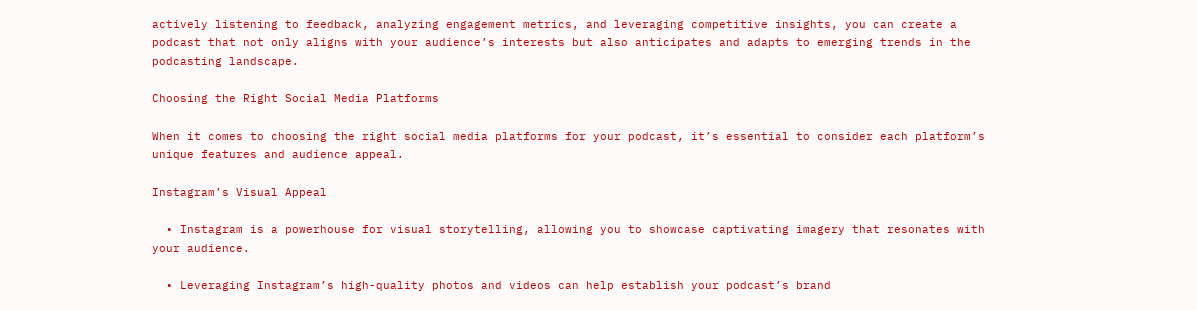actively listening to feedback, analyzing engagement metrics, and leveraging competitive insights, you can create a podcast that not only aligns with your audience’s interests but also anticipates and adapts to emerging trends in the podcasting landscape.

Choosing the Right Social Media Platforms

When it comes to choosing the right social media platforms for your podcast, it’s essential to consider each platform’s unique features and audience appeal.

Instagram’s Visual Appeal

  • Instagram is a powerhouse for visual storytelling, allowing you to showcase captivating imagery that resonates with your audience.

  • Leveraging Instagram’s high-quality photos and videos can help establish your podcast’s brand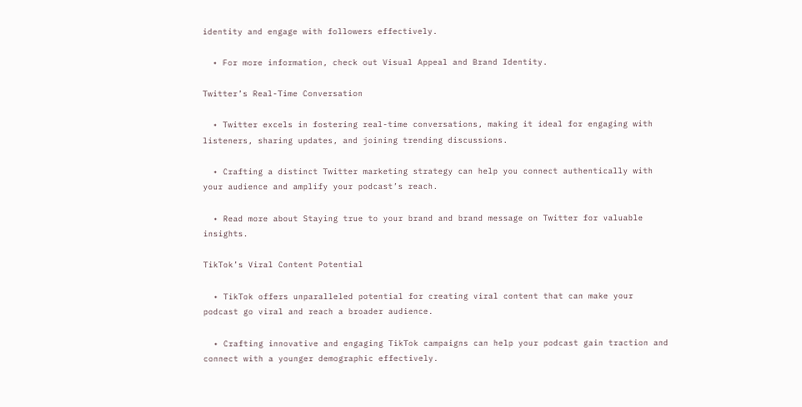identity and engage with followers effectively.

  • For more information, check out Visual Appeal and Brand Identity.

Twitter’s Real-Time Conversation

  • Twitter excels in fostering real-time conversations, making it ideal for engaging with listeners, sharing updates, and joining trending discussions.

  • Crafting a distinct Twitter marketing strategy can help you connect authentically with your audience and amplify your podcast’s reach.

  • Read more about Staying true to your brand and brand message on Twitter for valuable insights.

TikTok’s Viral Content Potential

  • TikTok offers unparalleled potential for creating viral content that can make your podcast go viral and reach a broader audience.

  • Crafting innovative and engaging TikTok campaigns can help your podcast gain traction and connect with a younger demographic effectively.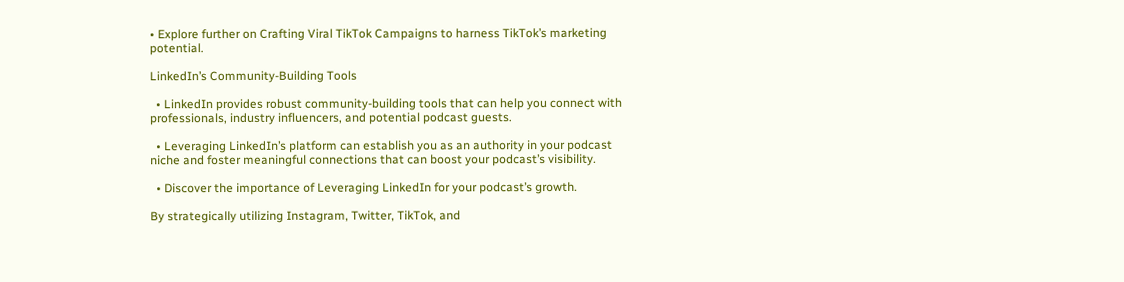• Explore further on Crafting Viral TikTok Campaigns to harness TikTok’s marketing potential.

LinkedIn’s Community-Building Tools

  • LinkedIn provides robust community-building tools that can help you connect with professionals, industry influencers, and potential podcast guests.

  • Leveraging LinkedIn’s platform can establish you as an authority in your podcast niche and foster meaningful connections that can boost your podcast’s visibility.

  • Discover the importance of Leveraging LinkedIn for your podcast’s growth.

By strategically utilizing Instagram, Twitter, TikTok, and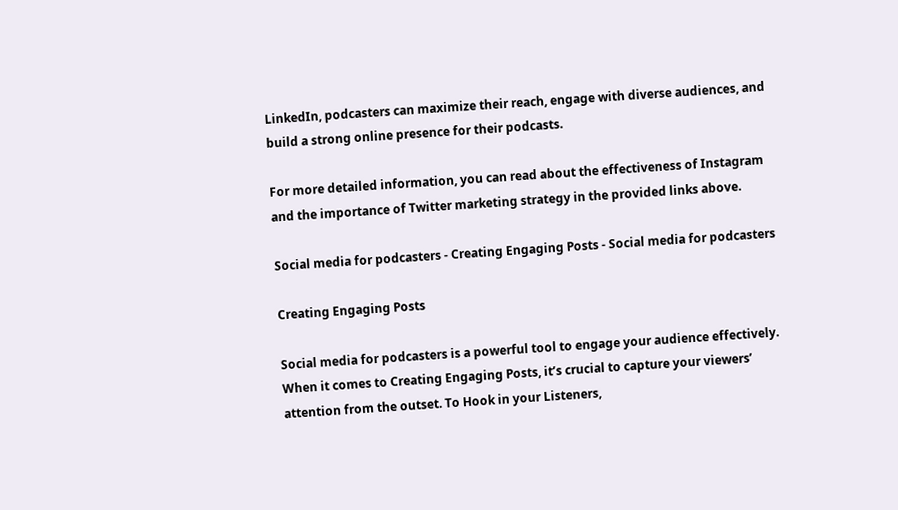LinkedIn, podcasters can maximize their reach, engage with diverse audiences, and build a strong online presence for their podcasts.

For more detailed information, you can read about the effectiveness of Instagram and the importance of Twitter marketing strategy in the provided links above.

Social media for podcasters - Creating Engaging Posts - Social media for podcasters

Creating Engaging Posts

Social media for podcasters is a powerful tool to engage your audience effectively. When it comes to Creating Engaging Posts, it’s crucial to capture your viewers’ attention from the outset. To Hook in your Listeners,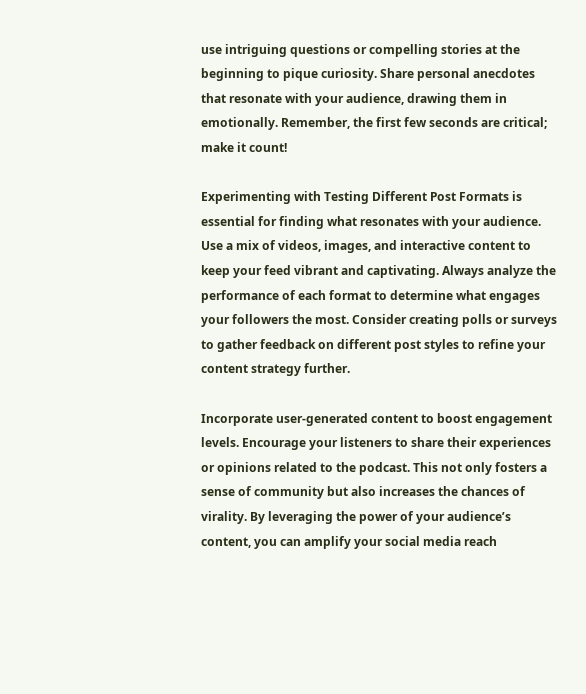use intriguing questions or compelling stories at the beginning to pique curiosity. Share personal anecdotes that resonate with your audience, drawing them in emotionally. Remember, the first few seconds are critical; make it count!

Experimenting with Testing Different Post Formats is essential for finding what resonates with your audience. Use a mix of videos, images, and interactive content to keep your feed vibrant and captivating. Always analyze the performance of each format to determine what engages your followers the most. Consider creating polls or surveys to gather feedback on different post styles to refine your content strategy further.

Incorporate user-generated content to boost engagement levels. Encourage your listeners to share their experiences or opinions related to the podcast. This not only fosters a sense of community but also increases the chances of virality. By leveraging the power of your audience’s content, you can amplify your social media reach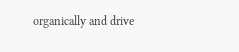organically and drive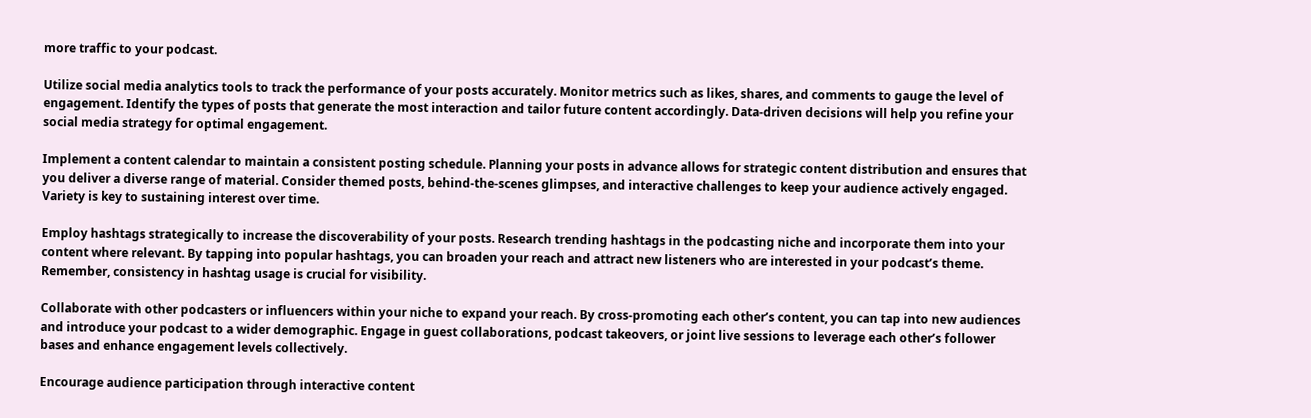more traffic to your podcast.

Utilize social media analytics tools to track the performance of your posts accurately. Monitor metrics such as likes, shares, and comments to gauge the level of engagement. Identify the types of posts that generate the most interaction and tailor future content accordingly. Data-driven decisions will help you refine your social media strategy for optimal engagement.

Implement a content calendar to maintain a consistent posting schedule. Planning your posts in advance allows for strategic content distribution and ensures that you deliver a diverse range of material. Consider themed posts, behind-the-scenes glimpses, and interactive challenges to keep your audience actively engaged. Variety is key to sustaining interest over time.

Employ hashtags strategically to increase the discoverability of your posts. Research trending hashtags in the podcasting niche and incorporate them into your content where relevant. By tapping into popular hashtags, you can broaden your reach and attract new listeners who are interested in your podcast’s theme. Remember, consistency in hashtag usage is crucial for visibility.

Collaborate with other podcasters or influencers within your niche to expand your reach. By cross-promoting each other’s content, you can tap into new audiences and introduce your podcast to a wider demographic. Engage in guest collaborations, podcast takeovers, or joint live sessions to leverage each other’s follower bases and enhance engagement levels collectively.

Encourage audience participation through interactive content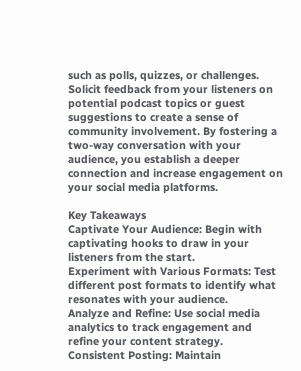such as polls, quizzes, or challenges. Solicit feedback from your listeners on potential podcast topics or guest suggestions to create a sense of community involvement. By fostering a two-way conversation with your audience, you establish a deeper connection and increase engagement on your social media platforms.

Key Takeaways
Captivate Your Audience: Begin with captivating hooks to draw in your listeners from the start.
Experiment with Various Formats: Test different post formats to identify what resonates with your audience.
Analyze and Refine: Use social media analytics to track engagement and refine your content strategy.
Consistent Posting: Maintain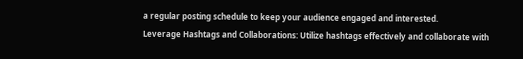a regular posting schedule to keep your audience engaged and interested.
Leverage Hashtags and Collaborations: Utilize hashtags effectively and collaborate with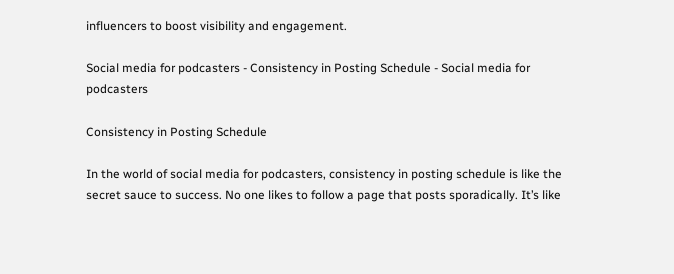influencers to boost visibility and engagement.

Social media for podcasters - Consistency in Posting Schedule - Social media for podcasters

Consistency in Posting Schedule

In the world of social media for podcasters, consistency in posting schedule is like the secret sauce to success. No one likes to follow a page that posts sporadically. It’s like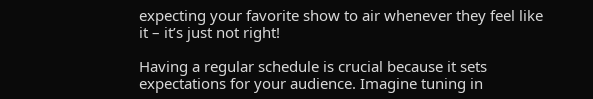expecting your favorite show to air whenever they feel like it – it’s just not right!

Having a regular schedule is crucial because it sets expectations for your audience. Imagine tuning in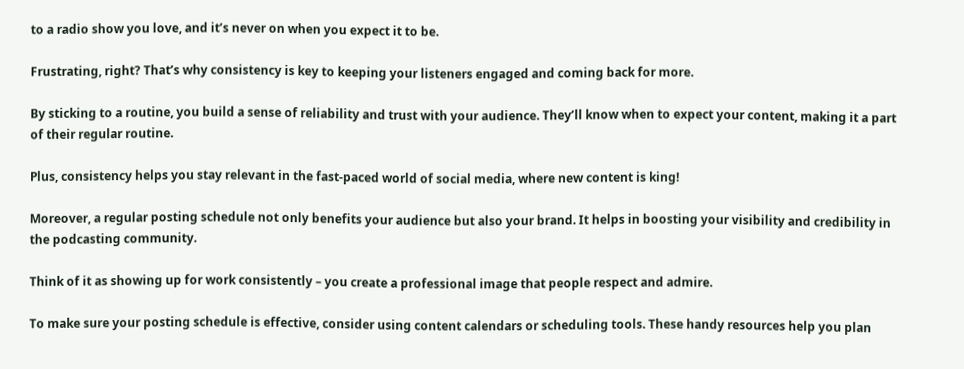to a radio show you love, and it’s never on when you expect it to be.

Frustrating, right? That’s why consistency is key to keeping your listeners engaged and coming back for more.

By sticking to a routine, you build a sense of reliability and trust with your audience. They’ll know when to expect your content, making it a part of their regular routine.

Plus, consistency helps you stay relevant in the fast-paced world of social media, where new content is king!

Moreover, a regular posting schedule not only benefits your audience but also your brand. It helps in boosting your visibility and credibility in the podcasting community.

Think of it as showing up for work consistently – you create a professional image that people respect and admire.

To make sure your posting schedule is effective, consider using content calendars or scheduling tools. These handy resources help you plan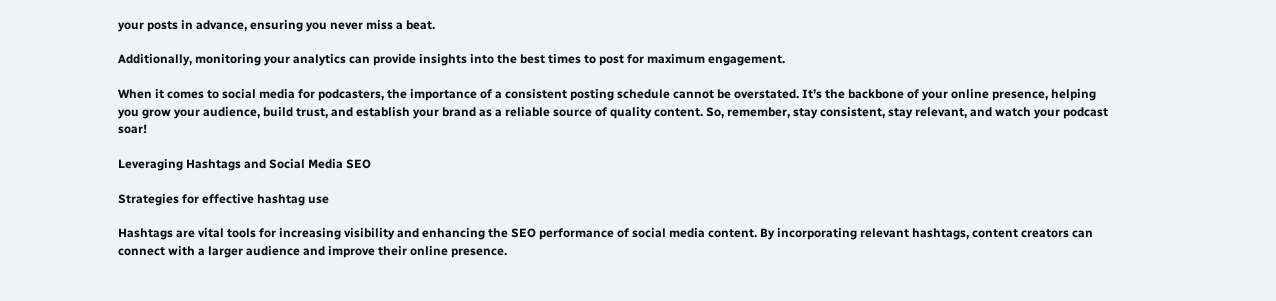your posts in advance, ensuring you never miss a beat.

Additionally, monitoring your analytics can provide insights into the best times to post for maximum engagement.

When it comes to social media for podcasters, the importance of a consistent posting schedule cannot be overstated. It’s the backbone of your online presence, helping you grow your audience, build trust, and establish your brand as a reliable source of quality content. So, remember, stay consistent, stay relevant, and watch your podcast soar!

Leveraging Hashtags and Social Media SEO

Strategies for effective hashtag use

Hashtags are vital tools for increasing visibility and enhancing the SEO performance of social media content. By incorporating relevant hashtags, content creators can connect with a larger audience and improve their online presence.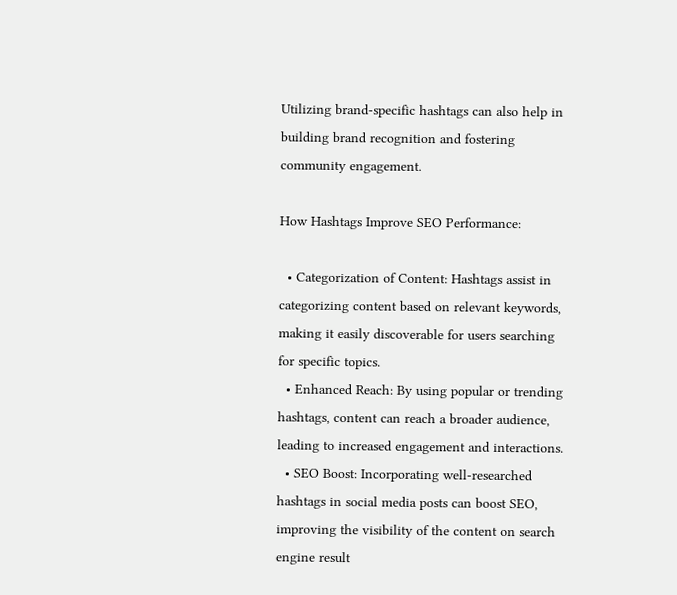Utilizing brand-specific hashtags can also help in building brand recognition and fostering community engagement.

How Hashtags Improve SEO Performance:

  • Categorization of Content: Hashtags assist in categorizing content based on relevant keywords, making it easily discoverable for users searching for specific topics.
  • Enhanced Reach: By using popular or trending hashtags, content can reach a broader audience, leading to increased engagement and interactions.
  • SEO Boost: Incorporating well-researched hashtags in social media posts can boost SEO, improving the visibility of the content on search engine result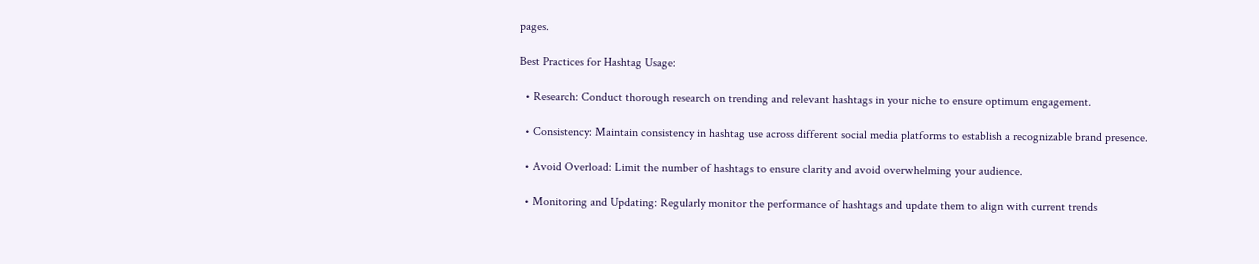pages.

Best Practices for Hashtag Usage:

  • Research: Conduct thorough research on trending and relevant hashtags in your niche to ensure optimum engagement.

  • Consistency: Maintain consistency in hashtag use across different social media platforms to establish a recognizable brand presence.

  • Avoid Overload: Limit the number of hashtags to ensure clarity and avoid overwhelming your audience.

  • Monitoring and Updating: Regularly monitor the performance of hashtags and update them to align with current trends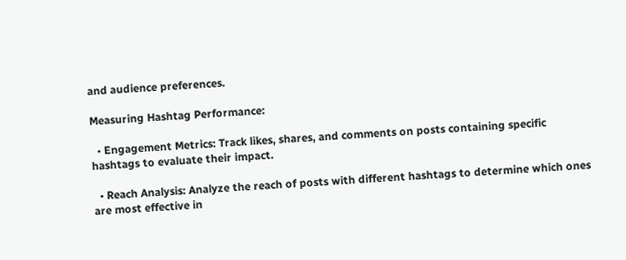and audience preferences.

Measuring Hashtag Performance:

  • Engagement Metrics: Track likes, shares, and comments on posts containing specific hashtags to evaluate their impact.

  • Reach Analysis: Analyze the reach of posts with different hashtags to determine which ones are most effective in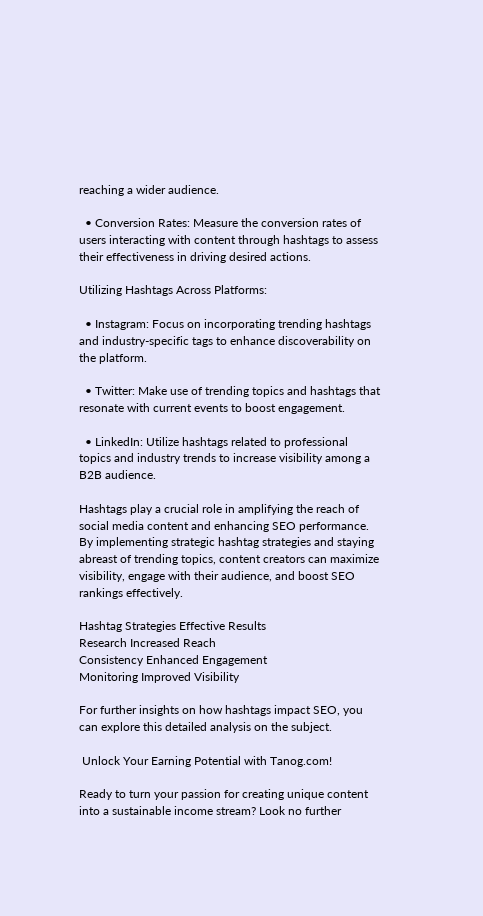reaching a wider audience.

  • Conversion Rates: Measure the conversion rates of users interacting with content through hashtags to assess their effectiveness in driving desired actions.

Utilizing Hashtags Across Platforms:

  • Instagram: Focus on incorporating trending hashtags and industry-specific tags to enhance discoverability on the platform.

  • Twitter: Make use of trending topics and hashtags that resonate with current events to boost engagement.

  • LinkedIn: Utilize hashtags related to professional topics and industry trends to increase visibility among a B2B audience.

Hashtags play a crucial role in amplifying the reach of social media content and enhancing SEO performance. By implementing strategic hashtag strategies and staying abreast of trending topics, content creators can maximize visibility, engage with their audience, and boost SEO rankings effectively.

Hashtag Strategies Effective Results
Research Increased Reach
Consistency Enhanced Engagement
Monitoring Improved Visibility

For further insights on how hashtags impact SEO, you can explore this detailed analysis on the subject.

 Unlock Your Earning Potential with Tanog.com!

Ready to turn your passion for creating unique content into a sustainable income stream? Look no further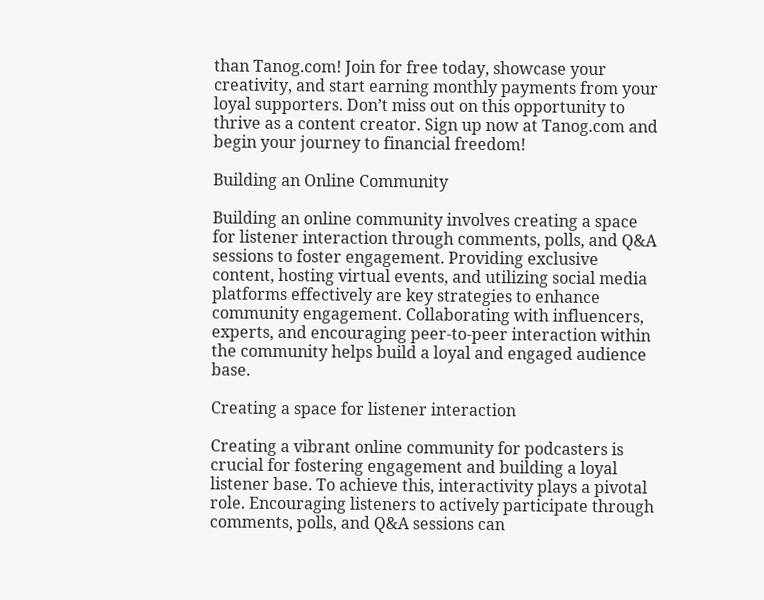than Tanog.com! Join for free today, showcase your creativity, and start earning monthly payments from your loyal supporters. Don’t miss out on this opportunity to thrive as a content creator. Sign up now at Tanog.com and begin your journey to financial freedom!

Building an Online Community

Building an online community involves creating a space for listener interaction through comments, polls, and Q&A sessions to foster engagement. Providing exclusive content, hosting virtual events, and utilizing social media platforms effectively are key strategies to enhance community engagement. Collaborating with influencers, experts, and encouraging peer-to-peer interaction within the community helps build a loyal and engaged audience base.

Creating a space for listener interaction

Creating a vibrant online community for podcasters is crucial for fostering engagement and building a loyal listener base. To achieve this, interactivity plays a pivotal role. Encouraging listeners to actively participate through comments, polls, and Q&A sessions can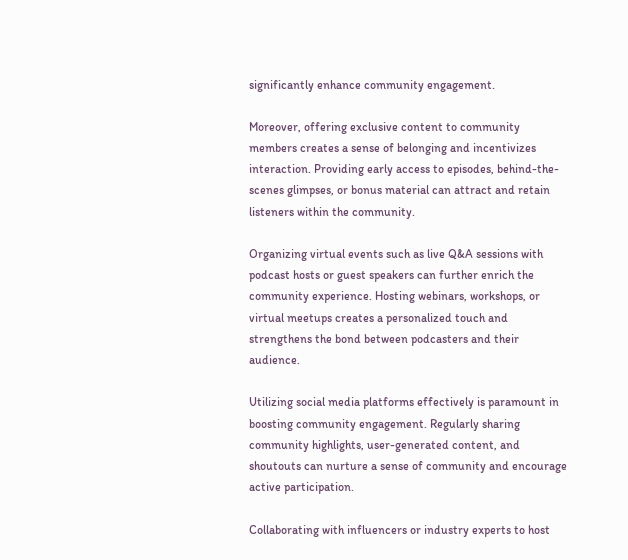significantly enhance community engagement.

Moreover, offering exclusive content to community members creates a sense of belonging and incentivizes interaction. Providing early access to episodes, behind-the-scenes glimpses, or bonus material can attract and retain listeners within the community.

Organizing virtual events such as live Q&A sessions with podcast hosts or guest speakers can further enrich the community experience. Hosting webinars, workshops, or virtual meetups creates a personalized touch and strengthens the bond between podcasters and their audience.

Utilizing social media platforms effectively is paramount in boosting community engagement. Regularly sharing community highlights, user-generated content, and shoutouts can nurture a sense of community and encourage active participation.

Collaborating with influencers or industry experts to host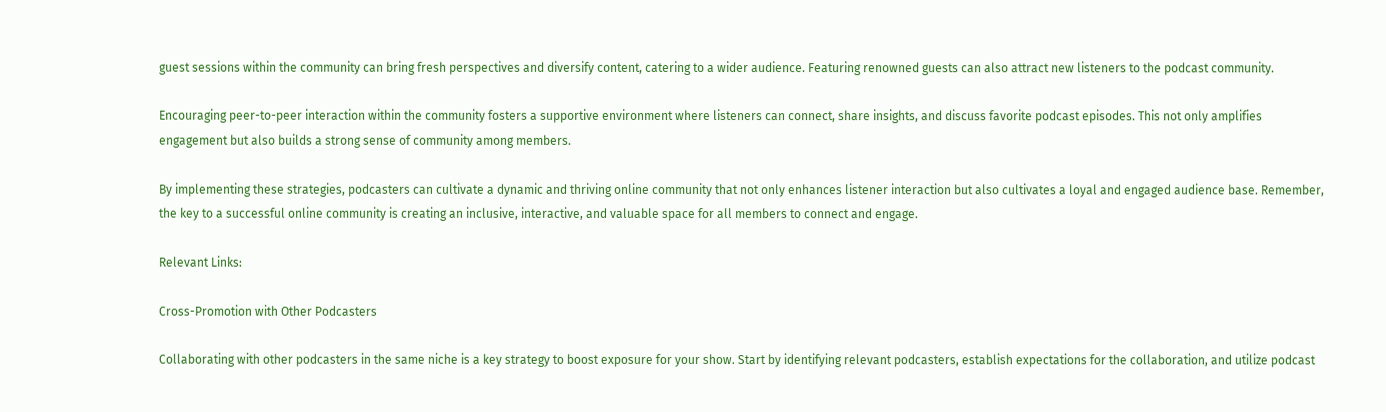guest sessions within the community can bring fresh perspectives and diversify content, catering to a wider audience. Featuring renowned guests can also attract new listeners to the podcast community.

Encouraging peer-to-peer interaction within the community fosters a supportive environment where listeners can connect, share insights, and discuss favorite podcast episodes. This not only amplifies engagement but also builds a strong sense of community among members.

By implementing these strategies, podcasters can cultivate a dynamic and thriving online community that not only enhances listener interaction but also cultivates a loyal and engaged audience base. Remember, the key to a successful online community is creating an inclusive, interactive, and valuable space for all members to connect and engage.

Relevant Links:

Cross-Promotion with Other Podcasters

Collaborating with other podcasters in the same niche is a key strategy to boost exposure for your show. Start by identifying relevant podcasters, establish expectations for the collaboration, and utilize podcast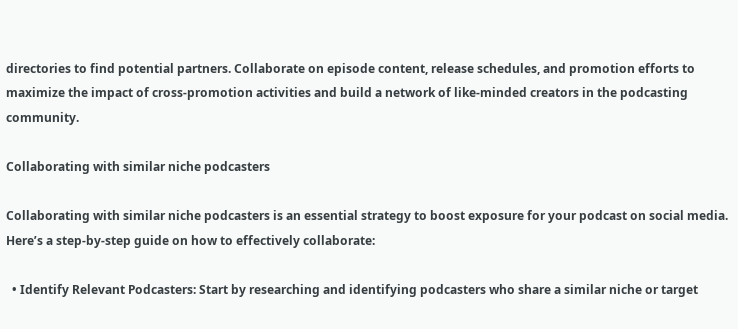directories to find potential partners. Collaborate on episode content, release schedules, and promotion efforts to maximize the impact of cross-promotion activities and build a network of like-minded creators in the podcasting community.

Collaborating with similar niche podcasters

Collaborating with similar niche podcasters is an essential strategy to boost exposure for your podcast on social media. Here’s a step-by-step guide on how to effectively collaborate:

  • Identify Relevant Podcasters: Start by researching and identifying podcasters who share a similar niche or target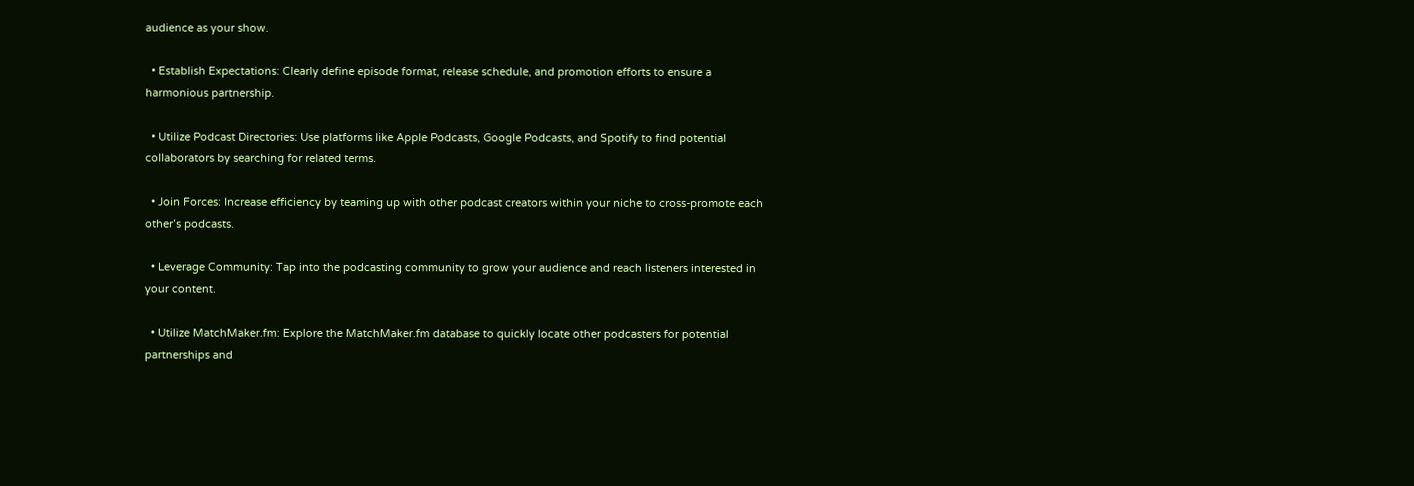audience as your show.

  • Establish Expectations: Clearly define episode format, release schedule, and promotion efforts to ensure a harmonious partnership.

  • Utilize Podcast Directories: Use platforms like Apple Podcasts, Google Podcasts, and Spotify to find potential collaborators by searching for related terms.

  • Join Forces: Increase efficiency by teaming up with other podcast creators within your niche to cross-promote each other’s podcasts.

  • Leverage Community: Tap into the podcasting community to grow your audience and reach listeners interested in your content.

  • Utilize MatchMaker.fm: Explore the MatchMaker.fm database to quickly locate other podcasters for potential partnerships and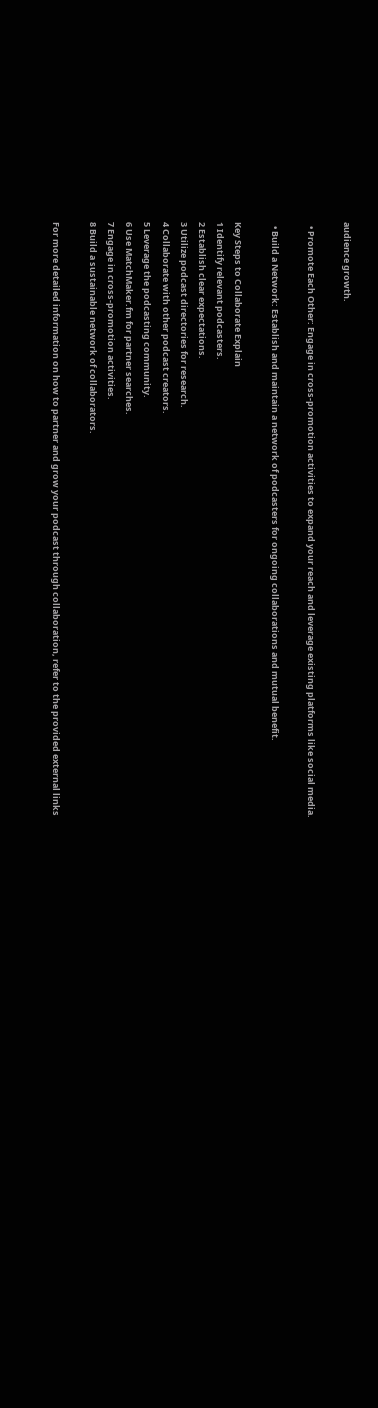audience growth.

  • Promote Each Other: Engage in cross-promotion activities to expand your reach and leverage existing platforms like social media.

  • Build a Network: Establish and maintain a network of podcasters for ongoing collaborations and mutual benefit.

Key Steps to Collaborate Explain
1 Identify relevant podcasters.
2 Establish clear expectations.
3 Utilize podcast directories for research.
4 Collaborate with other podcast creators.
5 Leverage the podcasting community.
6 Use MatchMaker.fm for partner searches.
7 Engage in cross-promotion activities.
8 Build a sustainable network of collaborators.

For more detailed information on how to partner and grow your podcast through collaboration, refer to the provided external links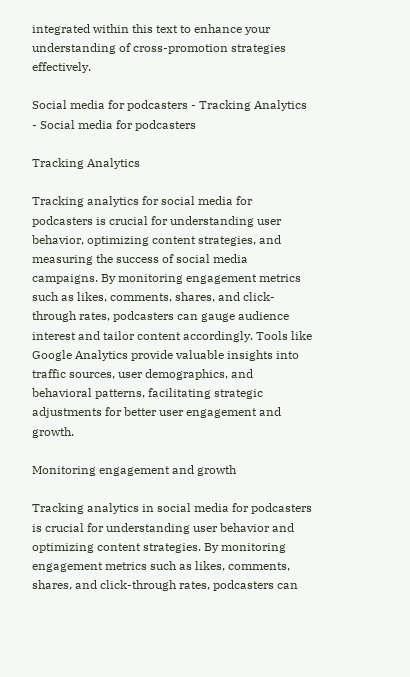integrated within this text to enhance your understanding of cross-promotion strategies effectively.

Social media for podcasters - Tracking Analytics - Social media for podcasters

Tracking Analytics

Tracking analytics for social media for podcasters is crucial for understanding user behavior, optimizing content strategies, and measuring the success of social media campaigns. By monitoring engagement metrics such as likes, comments, shares, and click-through rates, podcasters can gauge audience interest and tailor content accordingly. Tools like Google Analytics provide valuable insights into traffic sources, user demographics, and behavioral patterns, facilitating strategic adjustments for better user engagement and growth.

Monitoring engagement and growth

Tracking analytics in social media for podcasters is crucial for understanding user behavior and optimizing content strategies. By monitoring engagement metrics such as likes, comments, shares, and click-through rates, podcasters can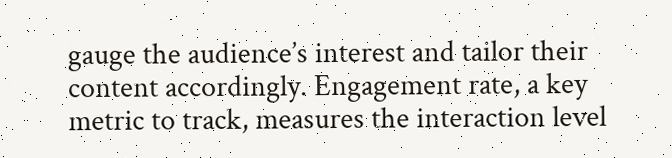gauge the audience’s interest and tailor their content accordingly. Engagement rate, a key metric to track, measures the interaction level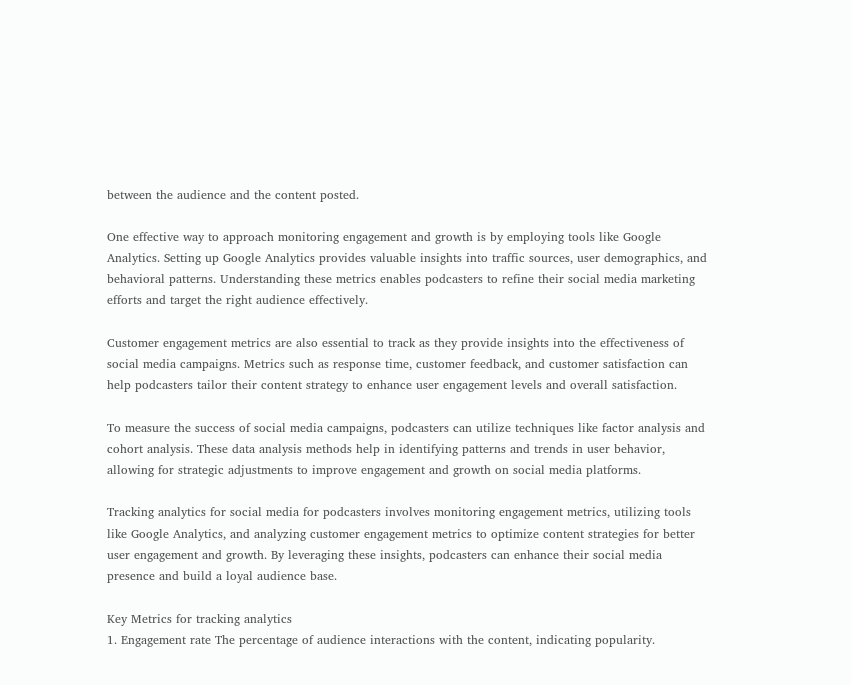between the audience and the content posted.

One effective way to approach monitoring engagement and growth is by employing tools like Google Analytics. Setting up Google Analytics provides valuable insights into traffic sources, user demographics, and behavioral patterns. Understanding these metrics enables podcasters to refine their social media marketing efforts and target the right audience effectively.

Customer engagement metrics are also essential to track as they provide insights into the effectiveness of social media campaigns. Metrics such as response time, customer feedback, and customer satisfaction can help podcasters tailor their content strategy to enhance user engagement levels and overall satisfaction.

To measure the success of social media campaigns, podcasters can utilize techniques like factor analysis and cohort analysis. These data analysis methods help in identifying patterns and trends in user behavior, allowing for strategic adjustments to improve engagement and growth on social media platforms.

Tracking analytics for social media for podcasters involves monitoring engagement metrics, utilizing tools like Google Analytics, and analyzing customer engagement metrics to optimize content strategies for better user engagement and growth. By leveraging these insights, podcasters can enhance their social media presence and build a loyal audience base.

Key Metrics for tracking analytics
1. Engagement rate The percentage of audience interactions with the content, indicating popularity.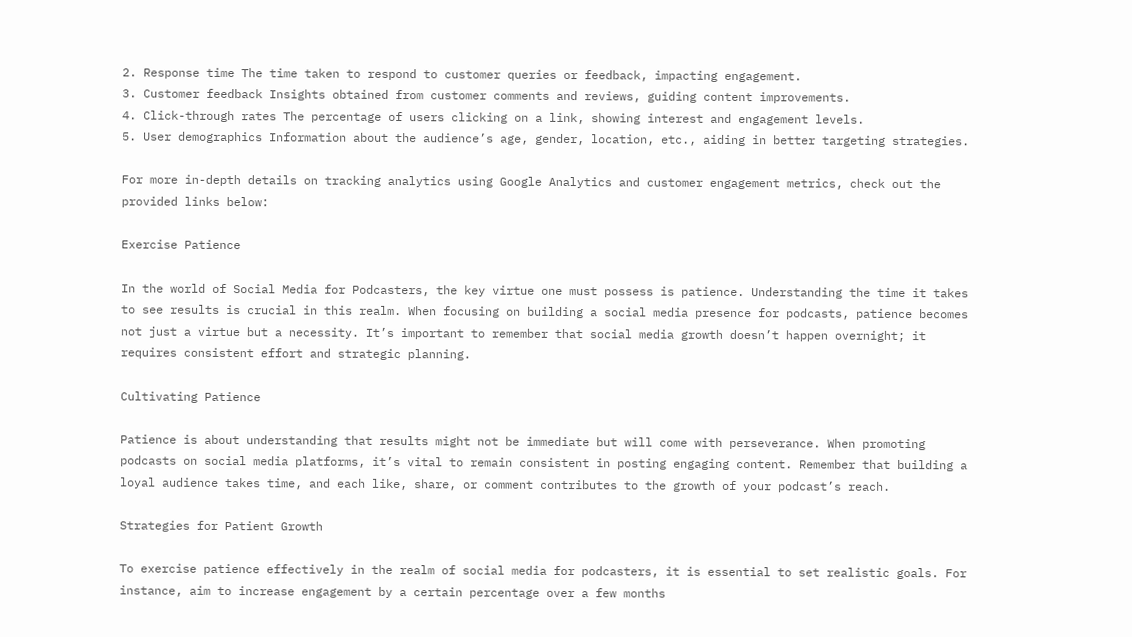2. Response time The time taken to respond to customer queries or feedback, impacting engagement.
3. Customer feedback Insights obtained from customer comments and reviews, guiding content improvements.
4. Click-through rates The percentage of users clicking on a link, showing interest and engagement levels.
5. User demographics Information about the audience’s age, gender, location, etc., aiding in better targeting strategies.

For more in-depth details on tracking analytics using Google Analytics and customer engagement metrics, check out the provided links below:

Exercise Patience

In the world of Social Media for Podcasters, the key virtue one must possess is patience. Understanding the time it takes to see results is crucial in this realm. When focusing on building a social media presence for podcasts, patience becomes not just a virtue but a necessity. It’s important to remember that social media growth doesn’t happen overnight; it requires consistent effort and strategic planning.

Cultivating Patience

Patience is about understanding that results might not be immediate but will come with perseverance. When promoting podcasts on social media platforms, it’s vital to remain consistent in posting engaging content. Remember that building a loyal audience takes time, and each like, share, or comment contributes to the growth of your podcast’s reach.

Strategies for Patient Growth

To exercise patience effectively in the realm of social media for podcasters, it is essential to set realistic goals. For instance, aim to increase engagement by a certain percentage over a few months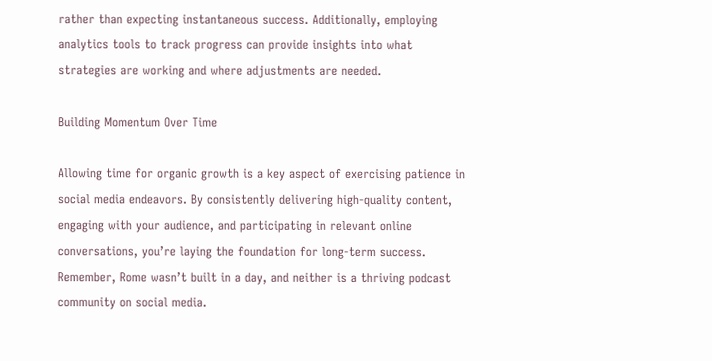rather than expecting instantaneous success. Additionally, employing analytics tools to track progress can provide insights into what strategies are working and where adjustments are needed.

Building Momentum Over Time

Allowing time for organic growth is a key aspect of exercising patience in social media endeavors. By consistently delivering high-quality content, engaging with your audience, and participating in relevant online conversations, you’re laying the foundation for long-term success. Remember, Rome wasn’t built in a day, and neither is a thriving podcast community on social media.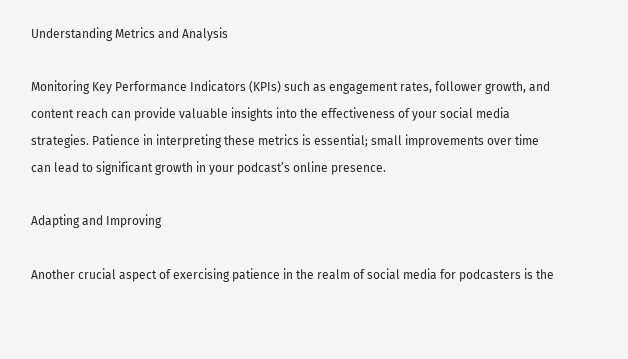Understanding Metrics and Analysis

Monitoring Key Performance Indicators (KPIs) such as engagement rates, follower growth, and content reach can provide valuable insights into the effectiveness of your social media strategies. Patience in interpreting these metrics is essential; small improvements over time can lead to significant growth in your podcast’s online presence.

Adapting and Improving

Another crucial aspect of exercising patience in the realm of social media for podcasters is the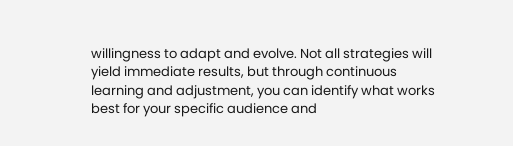willingness to adapt and evolve. Not all strategies will yield immediate results, but through continuous learning and adjustment, you can identify what works best for your specific audience and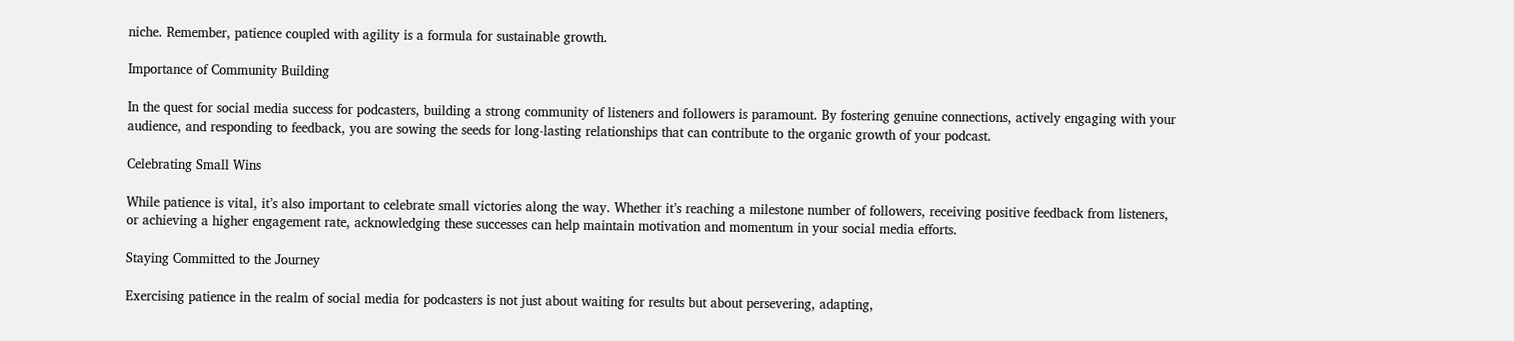niche. Remember, patience coupled with agility is a formula for sustainable growth.

Importance of Community Building

In the quest for social media success for podcasters, building a strong community of listeners and followers is paramount. By fostering genuine connections, actively engaging with your audience, and responding to feedback, you are sowing the seeds for long-lasting relationships that can contribute to the organic growth of your podcast.

Celebrating Small Wins

While patience is vital, it’s also important to celebrate small victories along the way. Whether it’s reaching a milestone number of followers, receiving positive feedback from listeners, or achieving a higher engagement rate, acknowledging these successes can help maintain motivation and momentum in your social media efforts.

Staying Committed to the Journey

Exercising patience in the realm of social media for podcasters is not just about waiting for results but about persevering, adapting,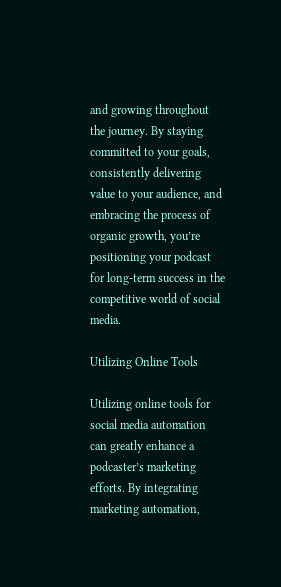and growing throughout the journey. By staying committed to your goals, consistently delivering value to your audience, and embracing the process of organic growth, you’re positioning your podcast for long-term success in the competitive world of social media.

Utilizing Online Tools

Utilizing online tools for social media automation can greatly enhance a podcaster’s marketing efforts. By integrating marketing automation,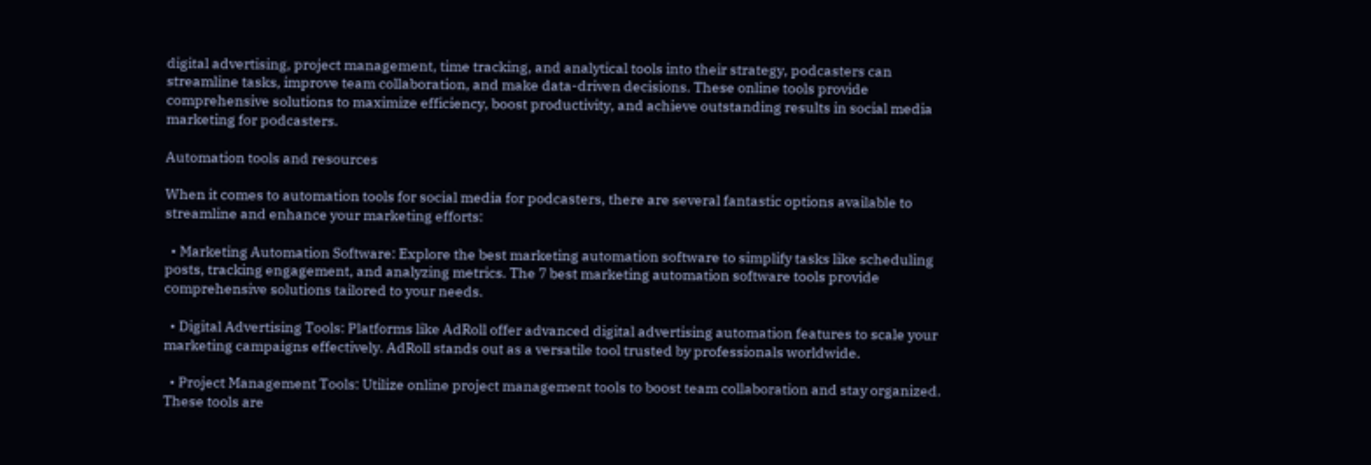digital advertising, project management, time tracking, and analytical tools into their strategy, podcasters can streamline tasks, improve team collaboration, and make data-driven decisions. These online tools provide comprehensive solutions to maximize efficiency, boost productivity, and achieve outstanding results in social media marketing for podcasters.

Automation tools and resources

When it comes to automation tools for social media for podcasters, there are several fantastic options available to streamline and enhance your marketing efforts:

  • Marketing Automation Software: Explore the best marketing automation software to simplify tasks like scheduling posts, tracking engagement, and analyzing metrics. The 7 best marketing automation software tools provide comprehensive solutions tailored to your needs.

  • Digital Advertising Tools: Platforms like AdRoll offer advanced digital advertising automation features to scale your marketing campaigns effectively. AdRoll stands out as a versatile tool trusted by professionals worldwide.

  • Project Management Tools: Utilize online project management tools to boost team collaboration and stay organized. These tools are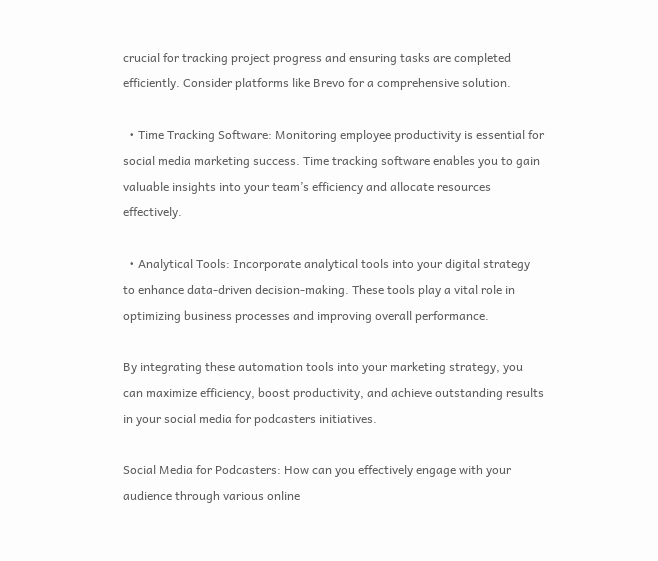crucial for tracking project progress and ensuring tasks are completed efficiently. Consider platforms like Brevo for a comprehensive solution.

  • Time Tracking Software: Monitoring employee productivity is essential for social media marketing success. Time tracking software enables you to gain valuable insights into your team’s efficiency and allocate resources effectively.

  • Analytical Tools: Incorporate analytical tools into your digital strategy to enhance data-driven decision-making. These tools play a vital role in optimizing business processes and improving overall performance.

By integrating these automation tools into your marketing strategy, you can maximize efficiency, boost productivity, and achieve outstanding results in your social media for podcasters initiatives.

Social Media for Podcasters: How can you effectively engage with your audience through various online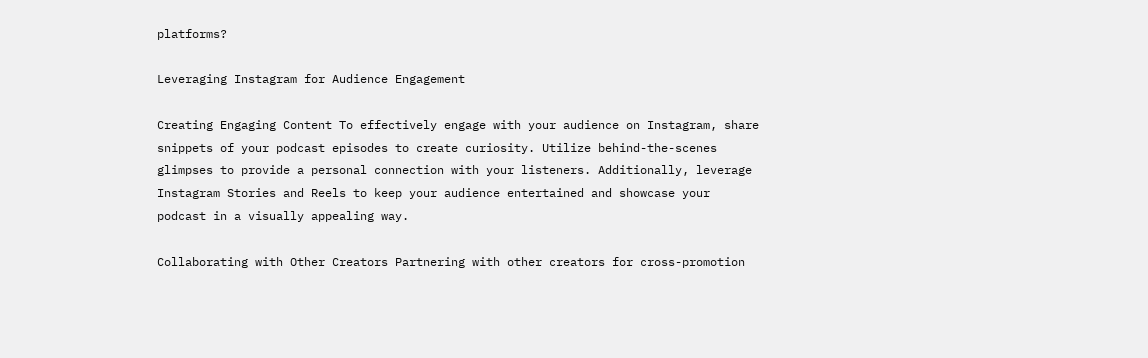platforms?

Leveraging Instagram for Audience Engagement

Creating Engaging Content To effectively engage with your audience on Instagram, share snippets of your podcast episodes to create curiosity. Utilize behind-the-scenes glimpses to provide a personal connection with your listeners. Additionally, leverage Instagram Stories and Reels to keep your audience entertained and showcase your podcast in a visually appealing way.

Collaborating with Other Creators Partnering with other creators for cross-promotion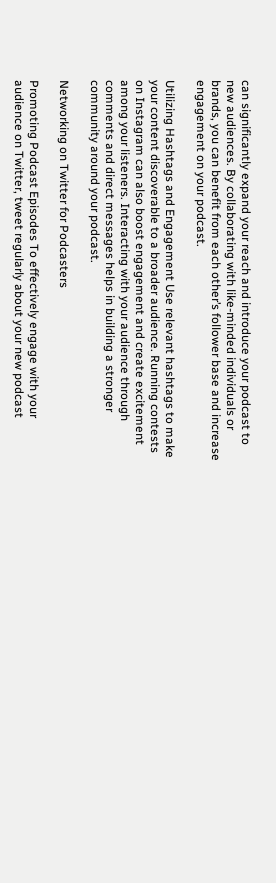can significantly expand your reach and introduce your podcast to new audiences. By collaborating with like-minded individuals or brands, you can benefit from each other’s follower base and increase engagement on your podcast.

Utilizing Hashtags and Engagement Use relevant hashtags to make your content discoverable to a broader audience. Running contests on Instagram can also boost engagement and create excitement among your listeners. Interacting with your audience through comments and direct messages helps in building a stronger community around your podcast.

Networking on Twitter for Podcasters

Promoting Podcast Episodes To effectively engage with your audience on Twitter, tweet regularly about your new podcast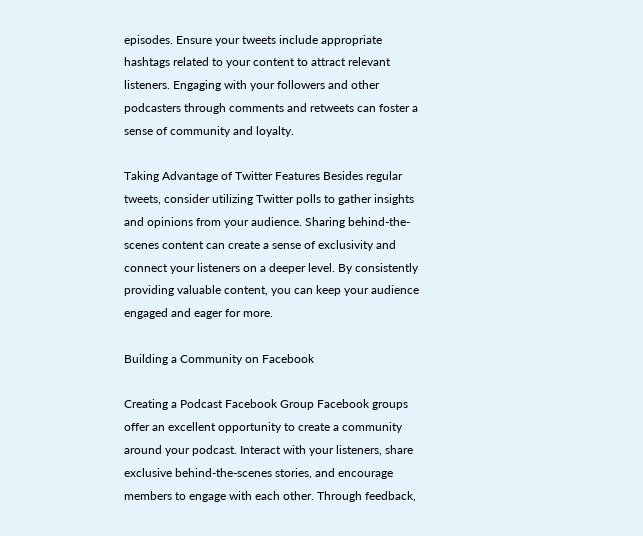episodes. Ensure your tweets include appropriate hashtags related to your content to attract relevant listeners. Engaging with your followers and other podcasters through comments and retweets can foster a sense of community and loyalty.

Taking Advantage of Twitter Features Besides regular tweets, consider utilizing Twitter polls to gather insights and opinions from your audience. Sharing behind-the-scenes content can create a sense of exclusivity and connect your listeners on a deeper level. By consistently providing valuable content, you can keep your audience engaged and eager for more.

Building a Community on Facebook

Creating a Podcast Facebook Group Facebook groups offer an excellent opportunity to create a community around your podcast. Interact with your listeners, share exclusive behind-the-scenes stories, and encourage members to engage with each other. Through feedback,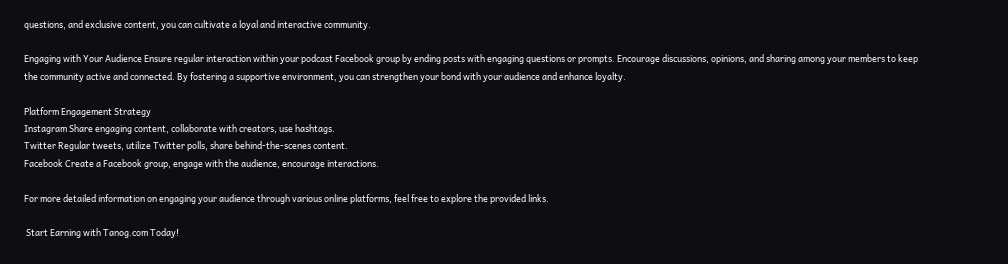questions, and exclusive content, you can cultivate a loyal and interactive community.

Engaging with Your Audience Ensure regular interaction within your podcast Facebook group by ending posts with engaging questions or prompts. Encourage discussions, opinions, and sharing among your members to keep the community active and connected. By fostering a supportive environment, you can strengthen your bond with your audience and enhance loyalty.

Platform Engagement Strategy
Instagram Share engaging content, collaborate with creators, use hashtags.
Twitter Regular tweets, utilize Twitter polls, share behind-the-scenes content.
Facebook Create a Facebook group, engage with the audience, encourage interactions.

For more detailed information on engaging your audience through various online platforms, feel free to explore the provided links.

 Start Earning with Tanog.com Today!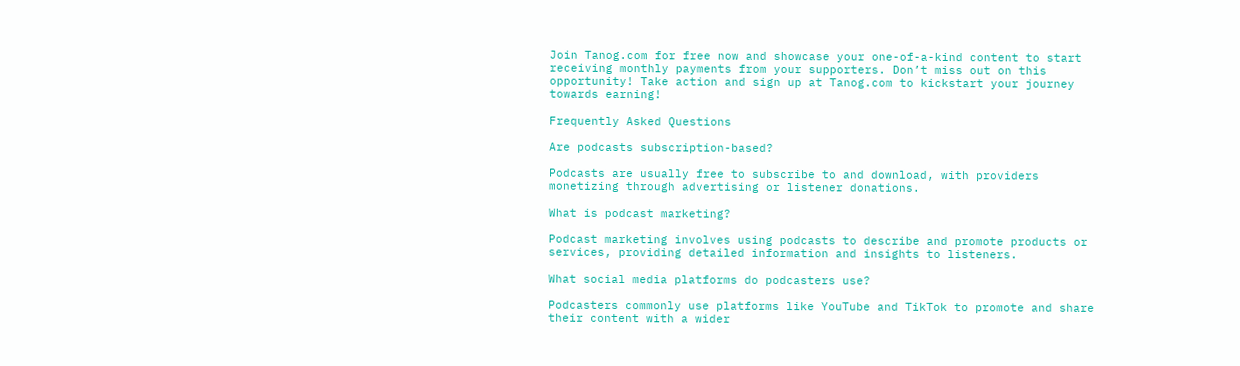Join Tanog.com for free now and showcase your one-of-a-kind content to start receiving monthly payments from your supporters. Don’t miss out on this opportunity! Take action and sign up at Tanog.com to kickstart your journey towards earning!

Frequently Asked Questions

Are podcasts subscription-based?

Podcasts are usually free to subscribe to and download, with providers monetizing through advertising or listener donations.

What is podcast marketing?

Podcast marketing involves using podcasts to describe and promote products or services, providing detailed information and insights to listeners.

What social media platforms do podcasters use?

Podcasters commonly use platforms like YouTube and TikTok to promote and share their content with a wider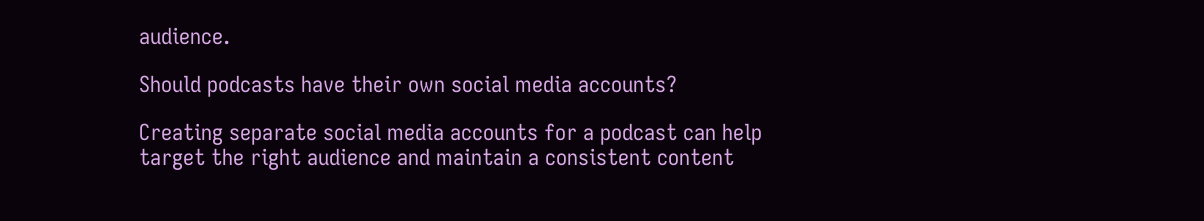audience.

Should podcasts have their own social media accounts?

Creating separate social media accounts for a podcast can help target the right audience and maintain a consistent content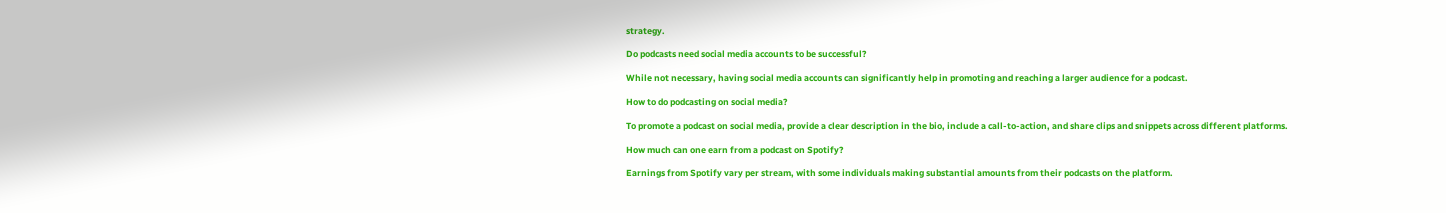strategy.

Do podcasts need social media accounts to be successful?

While not necessary, having social media accounts can significantly help in promoting and reaching a larger audience for a podcast.

How to do podcasting on social media?

To promote a podcast on social media, provide a clear description in the bio, include a call-to-action, and share clips and snippets across different platforms.

How much can one earn from a podcast on Spotify?

Earnings from Spotify vary per stream, with some individuals making substantial amounts from their podcasts on the platform.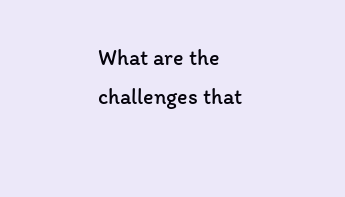What are the challenges that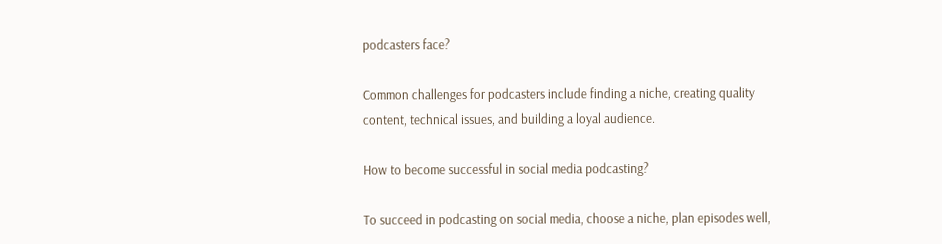podcasters face?

Common challenges for podcasters include finding a niche, creating quality content, technical issues, and building a loyal audience.

How to become successful in social media podcasting?

To succeed in podcasting on social media, choose a niche, plan episodes well,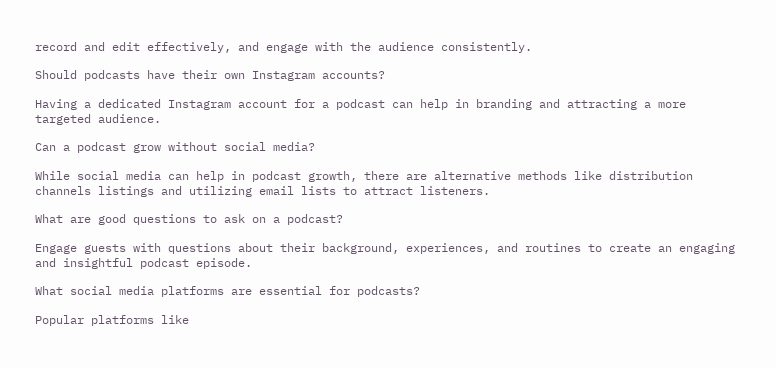record and edit effectively, and engage with the audience consistently.

Should podcasts have their own Instagram accounts?

Having a dedicated Instagram account for a podcast can help in branding and attracting a more targeted audience.

Can a podcast grow without social media?

While social media can help in podcast growth, there are alternative methods like distribution channels listings and utilizing email lists to attract listeners.

What are good questions to ask on a podcast?

Engage guests with questions about their background, experiences, and routines to create an engaging and insightful podcast episode.

What social media platforms are essential for podcasts?

Popular platforms like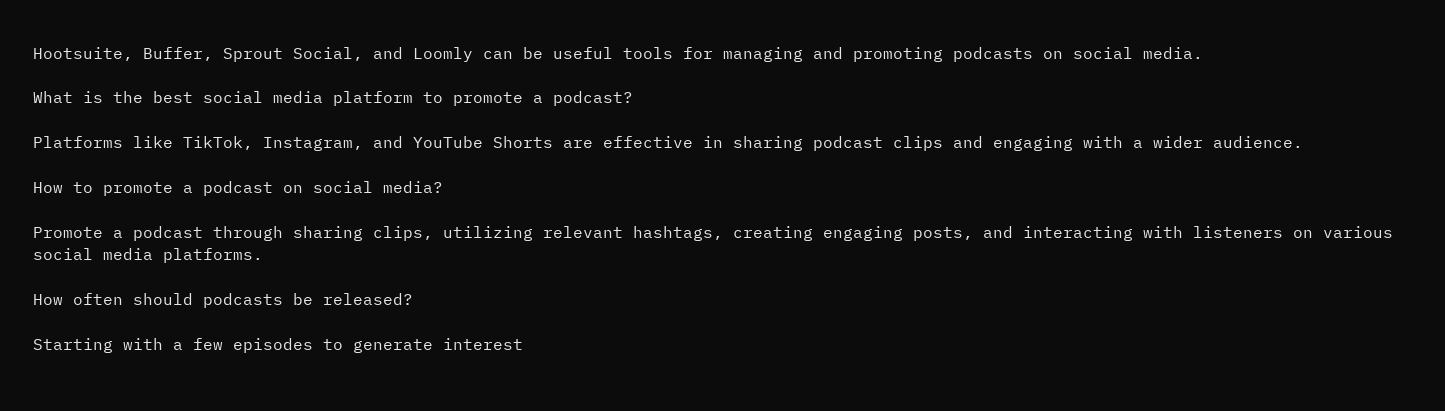Hootsuite, Buffer, Sprout Social, and Loomly can be useful tools for managing and promoting podcasts on social media.

What is the best social media platform to promote a podcast?

Platforms like TikTok, Instagram, and YouTube Shorts are effective in sharing podcast clips and engaging with a wider audience.

How to promote a podcast on social media?

Promote a podcast through sharing clips, utilizing relevant hashtags, creating engaging posts, and interacting with listeners on various social media platforms.

How often should podcasts be released?

Starting with a few episodes to generate interest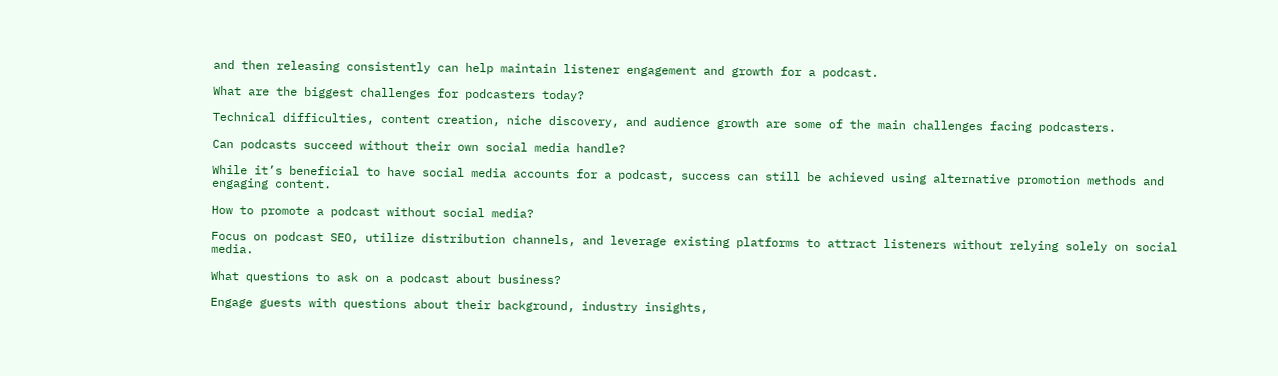and then releasing consistently can help maintain listener engagement and growth for a podcast.

What are the biggest challenges for podcasters today?

Technical difficulties, content creation, niche discovery, and audience growth are some of the main challenges facing podcasters.

Can podcasts succeed without their own social media handle?

While it’s beneficial to have social media accounts for a podcast, success can still be achieved using alternative promotion methods and engaging content.

How to promote a podcast without social media?

Focus on podcast SEO, utilize distribution channels, and leverage existing platforms to attract listeners without relying solely on social media.

What questions to ask on a podcast about business?

Engage guests with questions about their background, industry insights,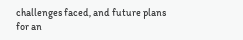challenges faced, and future plans for an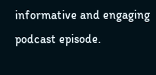informative and engaging podcast episode.